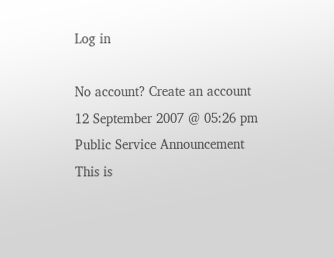Log in

No account? Create an account
12 September 2007 @ 05:26 pm
Public Service Announcement
This is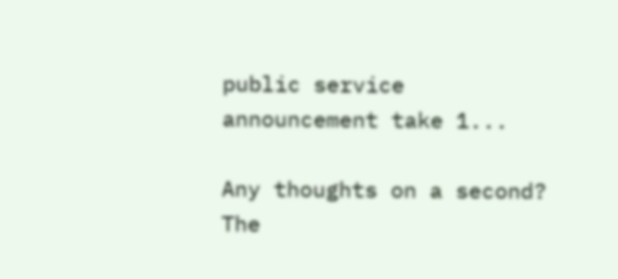public service announcement take 1...

Any thoughts on a second? The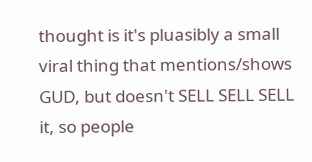thought is it's pluasibly a small viral thing that mentions/shows GUD, but doesn't SELL SELL SELL it, so people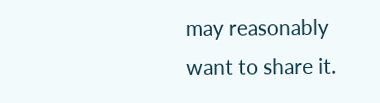may reasonably want to share it.